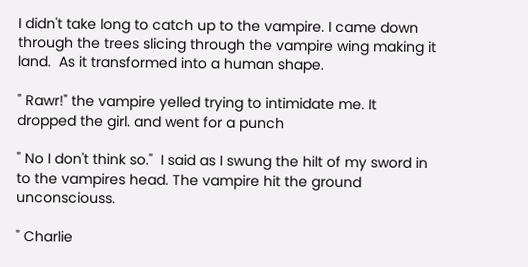I didn't take long to catch up to the vampire. I came down through the trees slicing through the vampire wing making it land.  As it transformed into a human shape.

" Rawr!" the vampire yelled trying to intimidate me. It dropped the girl. and went for a punch

" No I don't think so."  I said as I swung the hilt of my sword in to the vampires head. The vampire hit the ground unconsciouss.

" Charlie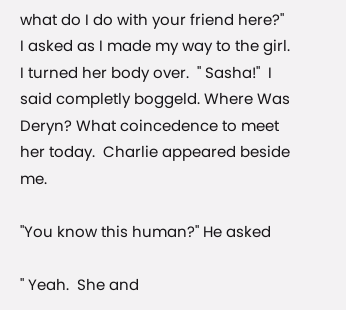what do I do with your friend here?"  I asked as I made my way to the girl. I turned her body over.  " Sasha!"  I said completly boggeld. Where Was Deryn? What coincedence to meet her today.  Charlie appeared beside me.

"You know this human?" He asked

" Yeah.  She and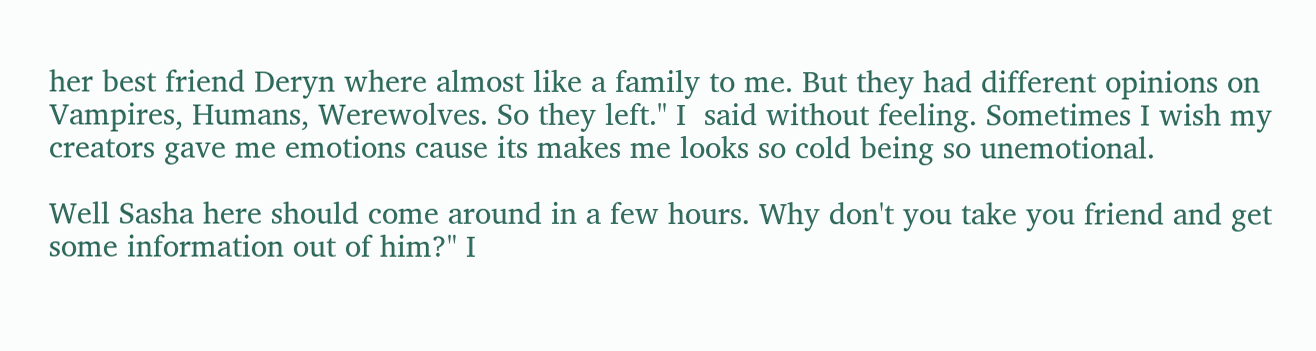her best friend Deryn where almost like a family to me. But they had different opinions on Vampires, Humans, Werewolves. So they left." I  said without feeling. Sometimes I wish my creators gave me emotions cause its makes me looks so cold being so unemotional.

Well Sasha here should come around in a few hours. Why don't you take you friend and get some information out of him?" I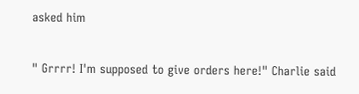asked him

" Grrrr! I'm supposed to give orders here!" Charlie said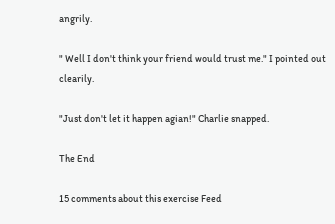angrily.

" Well I don't think your friend would trust me." I pointed out clearily.

"Just don't let it happen agian!" Charlie snapped.

The End

15 comments about this exercise Feed